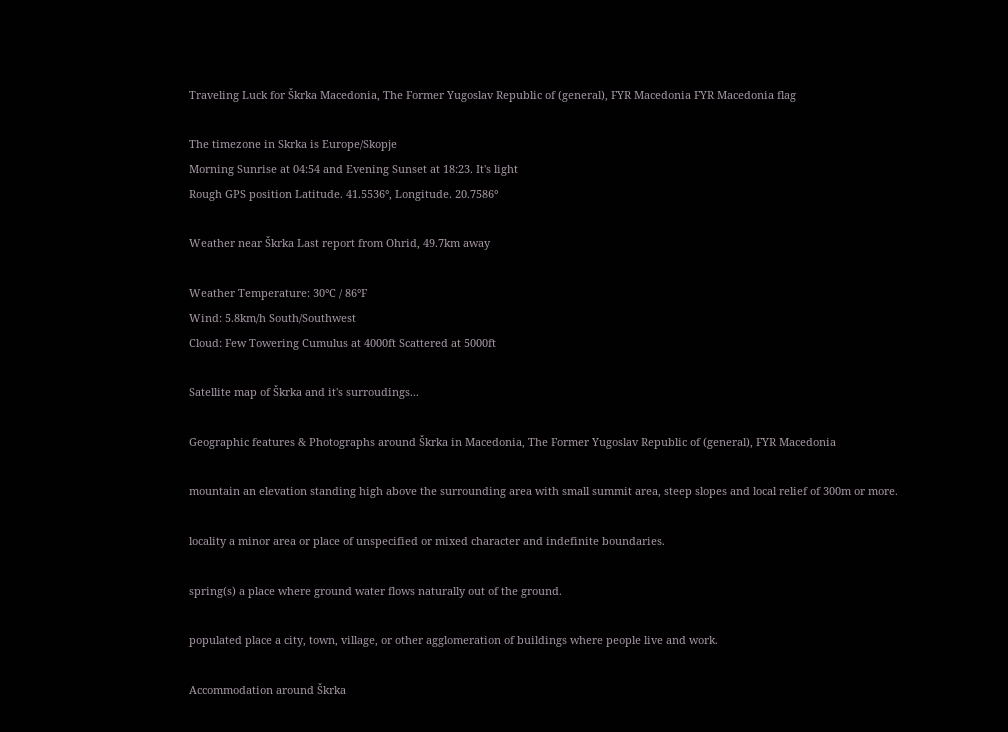Traveling Luck for Škrka Macedonia, The Former Yugoslav Republic of (general), FYR Macedonia FYR Macedonia flag

The timezone in Skrka is Europe/Skopje
Morning Sunrise at 04:54 and Evening Sunset at 18:23. It's light
Rough GPS position Latitude. 41.5536°, Longitude. 20.7586°

Weather near Škrka Last report from Ohrid, 49.7km away

Weather Temperature: 30°C / 86°F
Wind: 5.8km/h South/Southwest
Cloud: Few Towering Cumulus at 4000ft Scattered at 5000ft

Satellite map of Škrka and it's surroudings...

Geographic features & Photographs around Škrka in Macedonia, The Former Yugoslav Republic of (general), FYR Macedonia

mountain an elevation standing high above the surrounding area with small summit area, steep slopes and local relief of 300m or more.

locality a minor area or place of unspecified or mixed character and indefinite boundaries.

spring(s) a place where ground water flows naturally out of the ground.

populated place a city, town, village, or other agglomeration of buildings where people live and work.

Accommodation around Škrka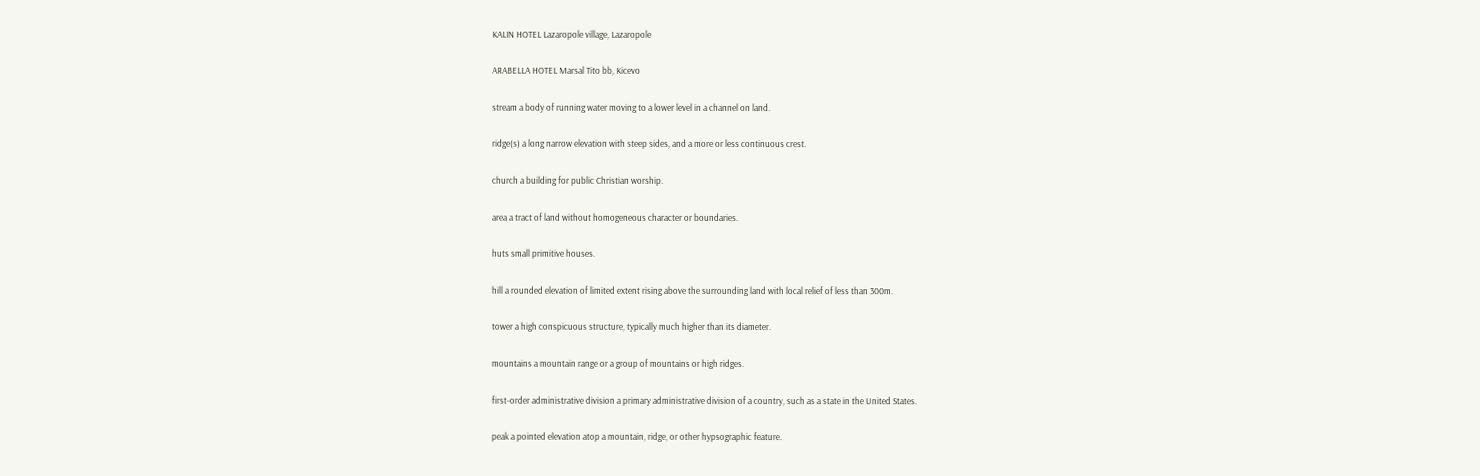KALIN HOTEL Lazaropole village, Lazaropole

ARABELLA HOTEL Marsal Tito bb, Kicevo

stream a body of running water moving to a lower level in a channel on land.

ridge(s) a long narrow elevation with steep sides, and a more or less continuous crest.

church a building for public Christian worship.

area a tract of land without homogeneous character or boundaries.

huts small primitive houses.

hill a rounded elevation of limited extent rising above the surrounding land with local relief of less than 300m.

tower a high conspicuous structure, typically much higher than its diameter.

mountains a mountain range or a group of mountains or high ridges.

first-order administrative division a primary administrative division of a country, such as a state in the United States.

peak a pointed elevation atop a mountain, ridge, or other hypsographic feature.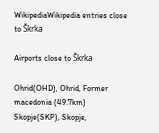WikipediaWikipedia entries close to Škrka

Airports close to Škrka

Ohrid(OHD), Ohrid, Former macedonia (49.7km)
Skopje(SKP), Skopje,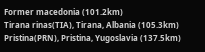Former macedonia (101.2km)
Tirana rinas(TIA), Tirana, Albania (105.3km)
Pristina(PRN), Pristina, Yugoslavia (137.5km)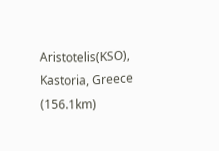Aristotelis(KSO), Kastoria, Greece (156.1km)